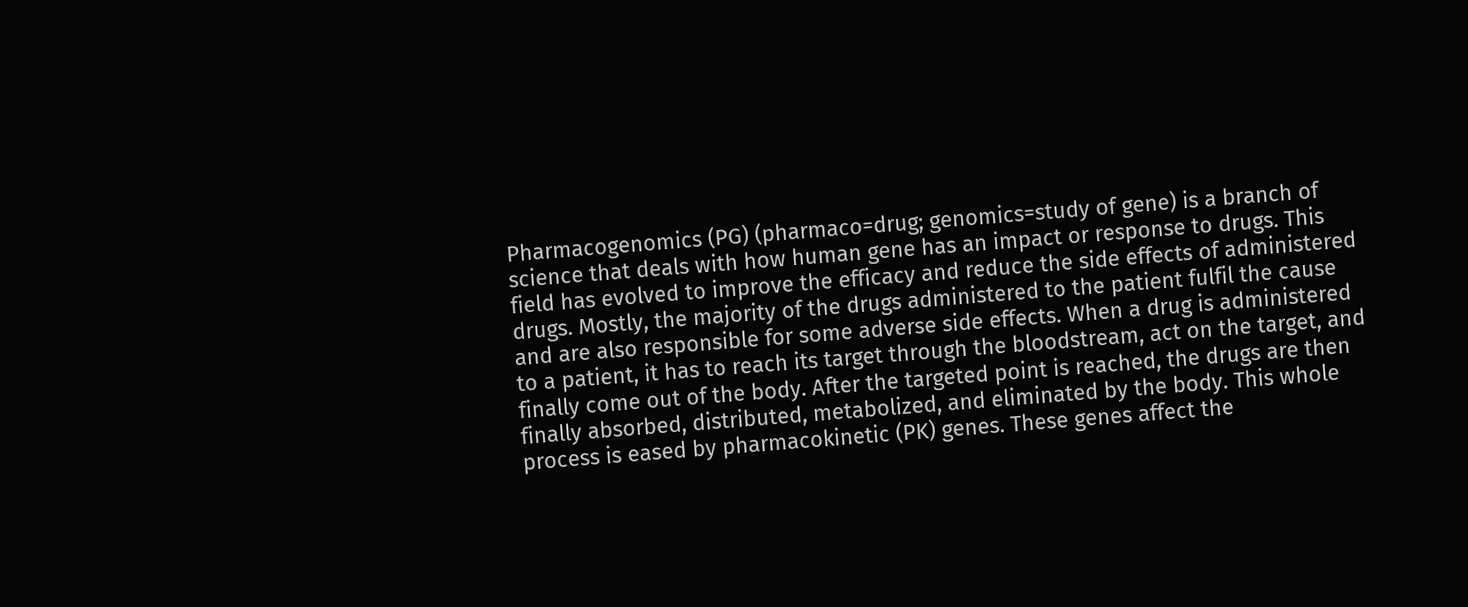Pharmacogenomics (PG) (pharmaco=drug; genomics=study of gene) is a branch of science that deals with how human gene has an impact or response to drugs. This field has evolved to improve the efficacy and reduce the side effects of administered drugs. Mostly, the majority of the drugs administered to the patient fulfil the cause and are also responsible for some adverse side effects. When a drug is administered to a patient, it has to reach its target through the bloodstream, act on the target, and finally come out of the body. After the targeted point is reached, the drugs are then finally absorbed, distributed, metabolized, and eliminated by the body. This whole process is eased by pharmacokinetic (PK) genes. These genes affect the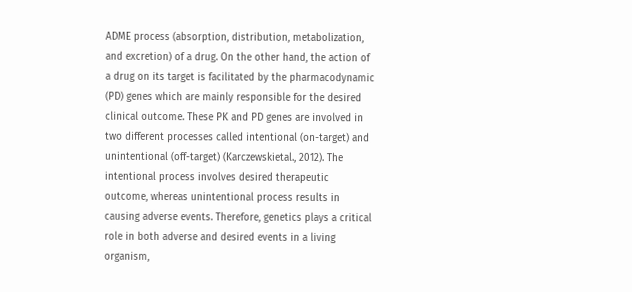ADME process (absorption, distribution, metabolization, and excretion) of a drug. On the other hand, the action of a drug on its target is facilitated by the pharmacodynamic (PD) genes which are mainly responsible for the desired clinical outcome. These PK and PD genes are involved in two different processes called intentional (on-target) and unintentional (off-target) (Karczewskietal., 2012). The intentional process involves desired therapeutic outcome, whereas unintentional process results in causing adverse events. Therefore, genetics plays a critical role in both adverse and desired events in a living organism,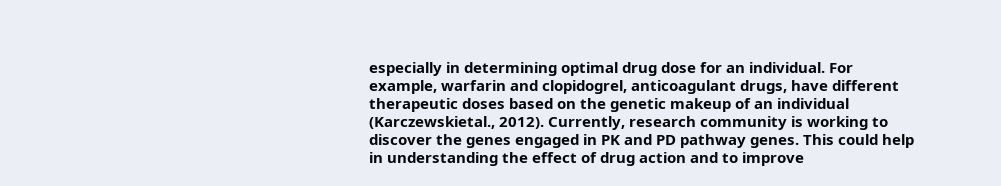especially in determining optimal drug dose for an individual. For example, warfarin and clopidogrel, anticoagulant drugs, have different therapeutic doses based on the genetic makeup of an individual (Karczewskietal., 2012). Currently, research community is working to discover the genes engaged in PK and PD pathway genes. This could help in understanding the effect of drug action and to improve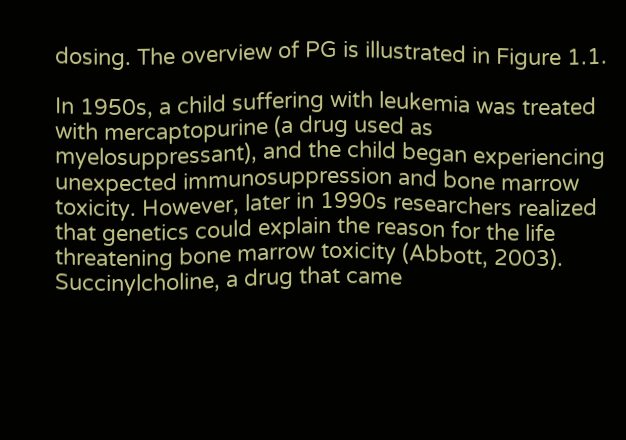dosing. The overview of PG is illustrated in Figure 1.1.

In 1950s, a child suffering with leukemia was treated with mercaptopurine (a drug used as myelosuppressant), and the child began experiencing unexpected immunosuppression and bone marrow toxicity. However, later in 1990s researchers realized that genetics could explain the reason for the life threatening bone marrow toxicity (Abbott, 2003). Succinylcholine, a drug that came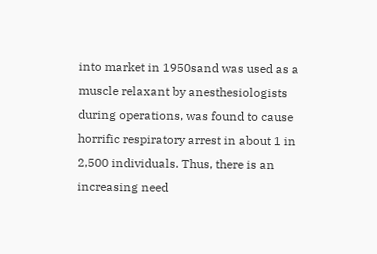into market in 1950sand was used as a muscle relaxant by anesthesiologists during operations, was found to cause horrific respiratory arrest in about 1 in 2,500 individuals. Thus, there is an increasing need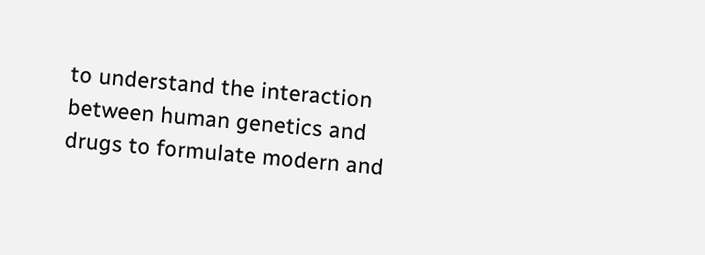to understand the interaction between human genetics and drugs to formulate modern and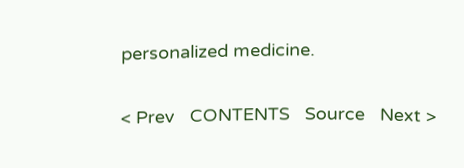personalized medicine.

< Prev   CONTENTS   Source   Next >